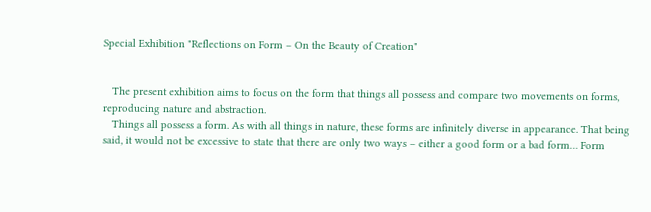Special Exhibition "Reflections on Form – On the Beauty of Creation"


   The present exhibition aims to focus on the form that things all possess and compare two movements on forms, reproducing nature and abstraction.
   Things all possess a form. As with all things in nature, these forms are infinitely diverse in appearance. That being said, it would not be excessive to state that there are only two ways – either a good form or a bad form… Form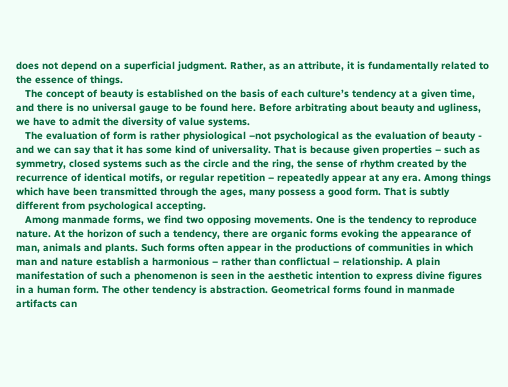does not depend on a superficial judgment. Rather, as an attribute, it is fundamentally related to the essence of things.
   The concept of beauty is established on the basis of each culture’s tendency at a given time, and there is no universal gauge to be found here. Before arbitrating about beauty and ugliness, we have to admit the diversity of value systems.
   The evaluation of form is rather physiological –not psychological as the evaluation of beauty - and we can say that it has some kind of universality. That is because given properties – such as symmetry, closed systems such as the circle and the ring, the sense of rhythm created by the recurrence of identical motifs, or regular repetition – repeatedly appear at any era. Among things which have been transmitted through the ages, many possess a good form. That is subtly different from psychological accepting.
   Among manmade forms, we find two opposing movements. One is the tendency to reproduce nature. At the horizon of such a tendency, there are organic forms evoking the appearance of man, animals and plants. Such forms often appear in the productions of communities in which man and nature establish a harmonious – rather than conflictual – relationship. A plain manifestation of such a phenomenon is seen in the aesthetic intention to express divine figures in a human form. The other tendency is abstraction. Geometrical forms found in manmade artifacts can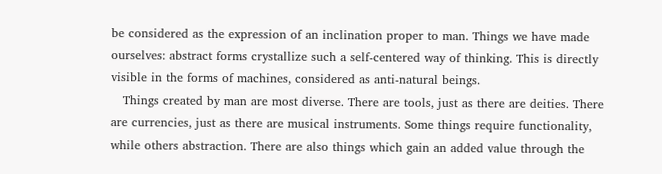be considered as the expression of an inclination proper to man. Things we have made ourselves: abstract forms crystallize such a self-centered way of thinking. This is directly visible in the forms of machines, considered as anti-natural beings.
   Things created by man are most diverse. There are tools, just as there are deities. There are currencies, just as there are musical instruments. Some things require functionality, while others abstraction. There are also things which gain an added value through the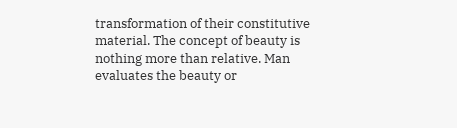transformation of their constitutive material. The concept of beauty is nothing more than relative. Man evaluates the beauty or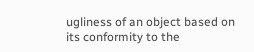ugliness of an object based on its conformity to the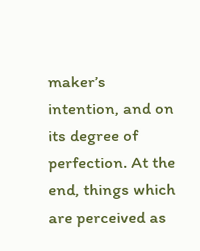maker’s intention, and on its degree of perfection. At the end, things which are perceived as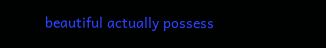beautiful actually possess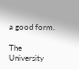a good form.

The University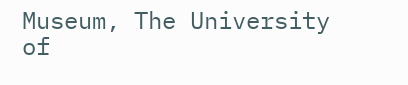Museum, The University of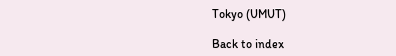Tokyo (UMUT)

Back to index